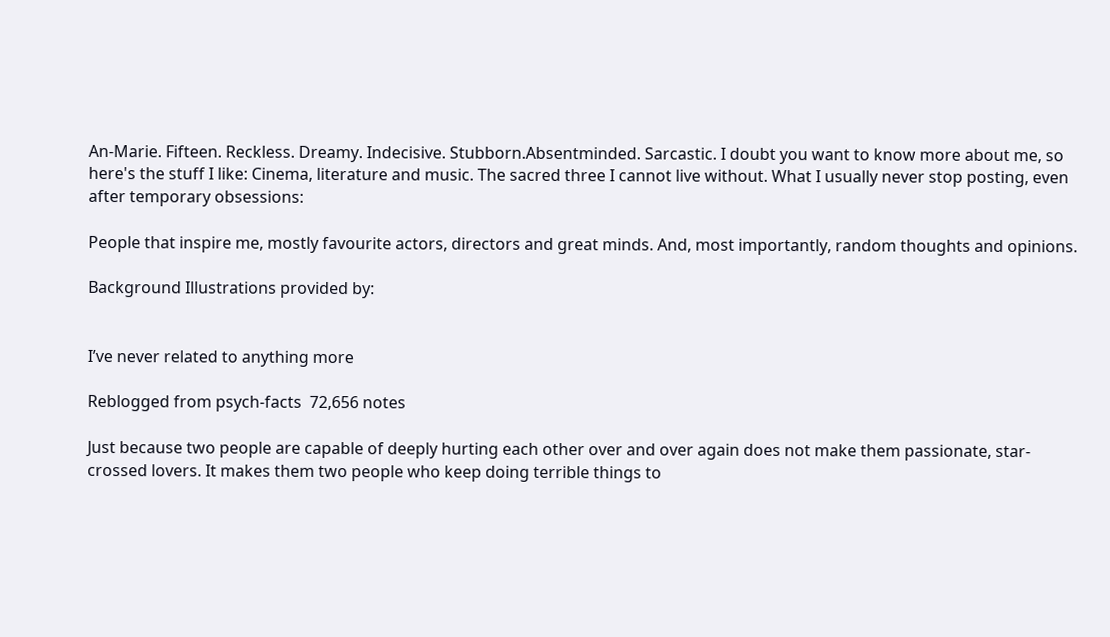An-Marie. Fifteen. Reckless. Dreamy. Indecisive. Stubborn.Absentminded. Sarcastic. I doubt you want to know more about me, so here's the stuff I like: Cinema, literature and music. The sacred three I cannot live without. What I usually never stop posting, even after temporary obsessions:

People that inspire me, mostly favourite actors, directors and great minds. And, most importantly, random thoughts and opinions.

Background Illustrations provided by:


I’ve never related to anything more

Reblogged from psych-facts  72,656 notes

Just because two people are capable of deeply hurting each other over and over again does not make them passionate, star-crossed lovers. It makes them two people who keep doing terrible things to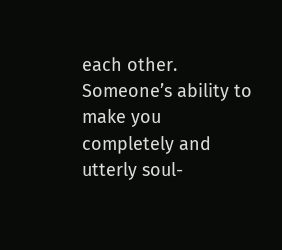each other. Someone’s ability to make you completely and utterly soul-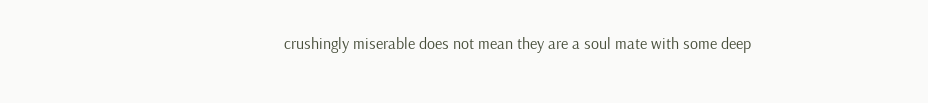crushingly miserable does not mean they are a soul mate with some deep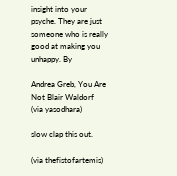insight into your psyche. They are just someone who is really good at making you unhappy. By

Andrea Greb, You Are Not Blair Waldorf  (via yasodhara)

slow clap this out.

(via thefistofartemis)